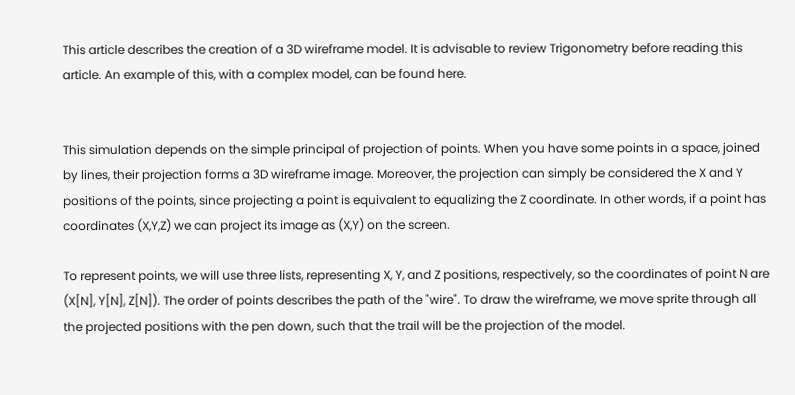This article describes the creation of a 3D wireframe model. It is advisable to review Trigonometry before reading this article. An example of this, with a complex model, can be found here.


This simulation depends on the simple principal of projection of points. When you have some points in a space, joined by lines, their projection forms a 3D wireframe image. Moreover, the projection can simply be considered the X and Y positions of the points, since projecting a point is equivalent to equalizing the Z coordinate. In other words, if a point has coordinates (X,Y,Z) we can project its image as (X,Y) on the screen.

To represent points, we will use three lists, representing X, Y, and Z positions, respectively, so the coordinates of point N are (X[N], Y[N], Z[N]). The order of points describes the path of the "wire". To draw the wireframe, we move sprite through all the projected positions with the pen down, such that the trail will be the projection of the model.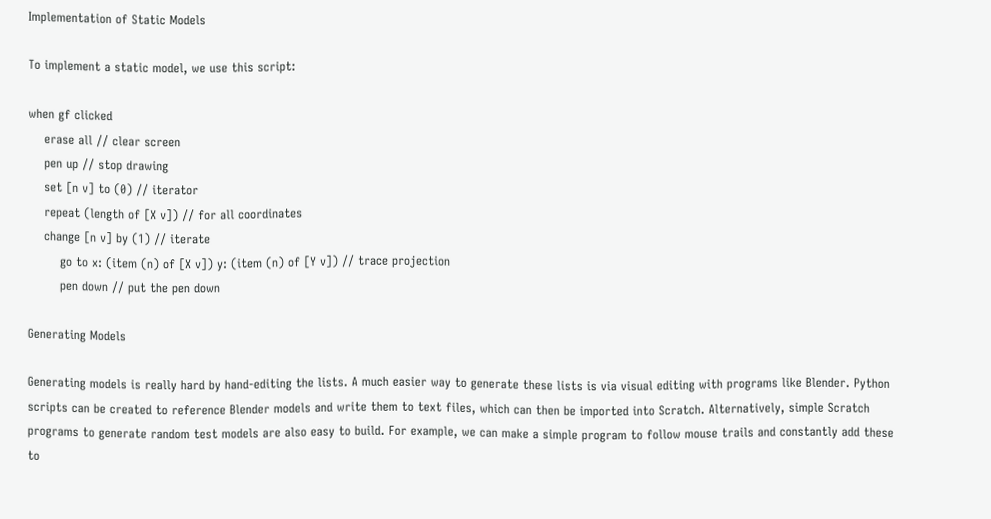Implementation of Static Models

To implement a static model, we use this script:

when gf clicked
    erase all // clear screen
    pen up // stop drawing
    set [n v] to (0) // iterator
    repeat (length of [X v]) // for all coordinates
    change [n v] by (1) // iterate
        go to x: (item (n) of [X v]) y: (item (n) of [Y v]) // trace projection
        pen down // put the pen down

Generating Models

Generating models is really hard by hand-editing the lists. A much easier way to generate these lists is via visual editing with programs like Blender. Python scripts can be created to reference Blender models and write them to text files, which can then be imported into Scratch. Alternatively, simple Scratch programs to generate random test models are also easy to build. For example, we can make a simple program to follow mouse trails and constantly add these to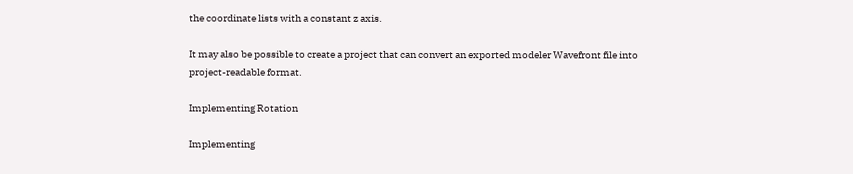the coordinate lists with a constant z axis.

It may also be possible to create a project that can convert an exported modeler Wavefront file into project-readable format.

Implementing Rotation

Implementing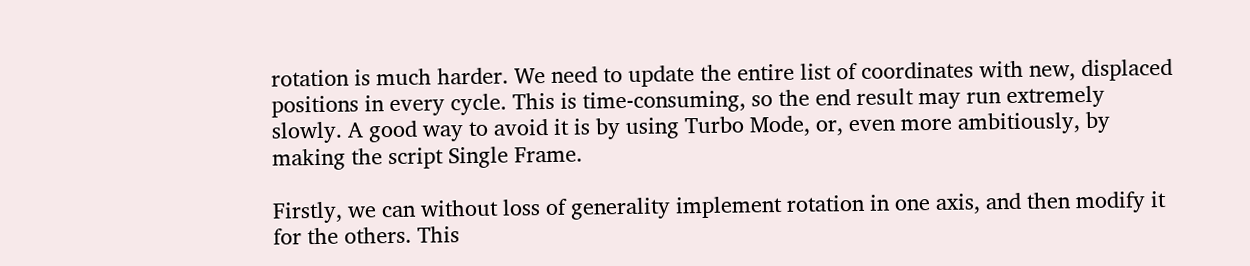rotation is much harder. We need to update the entire list of coordinates with new, displaced positions in every cycle. This is time-consuming, so the end result may run extremely slowly. A good way to avoid it is by using Turbo Mode, or, even more ambitiously, by making the script Single Frame.

Firstly, we can without loss of generality implement rotation in one axis, and then modify it for the others. This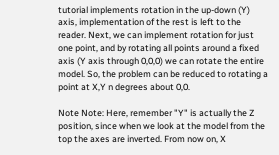tutorial implements rotation in the up-down (Y) axis, implementation of the rest is left to the reader. Next, we can implement rotation for just one point, and by rotating all points around a fixed axis (Y axis through 0,0,0) we can rotate the entire model. So, the problem can be reduced to rotating a point at X,Y n degrees about 0,0.

Note Note: Here, remember "Y" is actually the Z position, since when we look at the model from the top the axes are inverted. From now on, X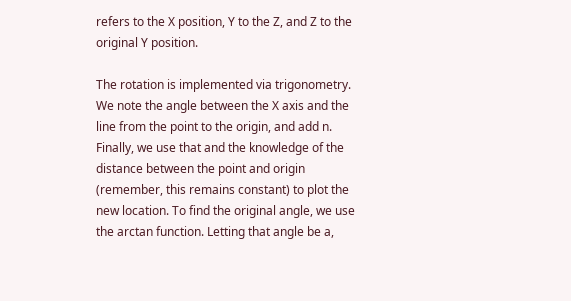refers to the X position, Y to the Z, and Z to the original Y position.

The rotation is implemented via trigonometry. We note the angle between the X axis and the line from the point to the origin, and add n. Finally, we use that and the knowledge of the distance between the point and origin (remember, this remains constant) to plot the new location. To find the original angle, we use the arctan function. Letting that angle be a,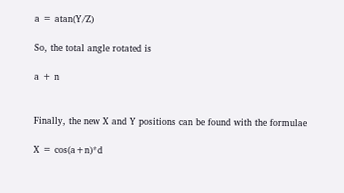a = atan(Y/Z)

So, the total angle rotated is

a + n


Finally, the new X and Y positions can be found with the formulae

X = cos(a+n)*d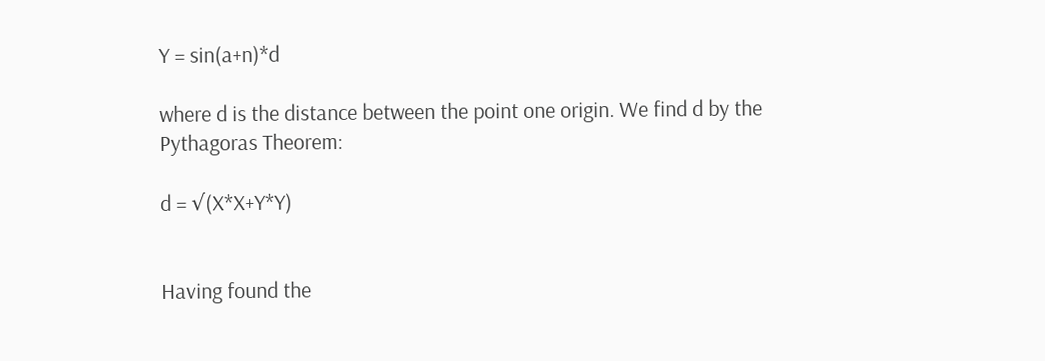Y = sin(a+n)*d

where d is the distance between the point one origin. We find d by the Pythagoras Theorem:

d = √(X*X+Y*Y)


Having found the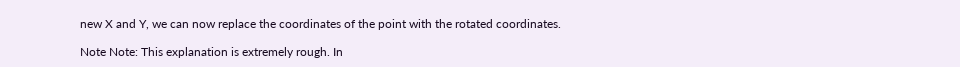new X and Y, we can now replace the coordinates of the point with the rotated coordinates.

Note Note: This explanation is extremely rough. In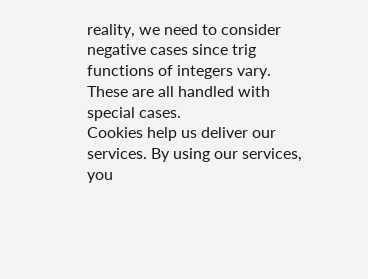reality, we need to consider negative cases since trig functions of integers vary. These are all handled with special cases.
Cookies help us deliver our services. By using our services, you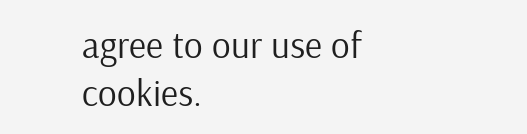agree to our use of cookies.